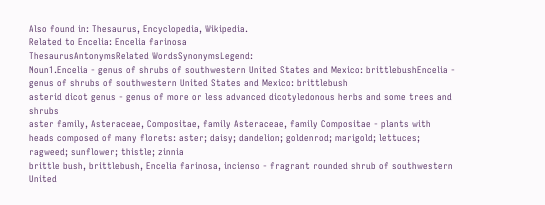Also found in: Thesaurus, Encyclopedia, Wikipedia.
Related to Encelia: Encelia farinosa
ThesaurusAntonymsRelated WordsSynonymsLegend:
Noun1.Encelia - genus of shrubs of southwestern United States and Mexico: brittlebushEncelia - genus of shrubs of southwestern United States and Mexico: brittlebush
asterid dicot genus - genus of more or less advanced dicotyledonous herbs and some trees and shrubs
aster family, Asteraceae, Compositae, family Asteraceae, family Compositae - plants with heads composed of many florets: aster; daisy; dandelion; goldenrod; marigold; lettuces; ragweed; sunflower; thistle; zinnia
brittle bush, brittlebush, Encelia farinosa, incienso - fragrant rounded shrub of southwestern United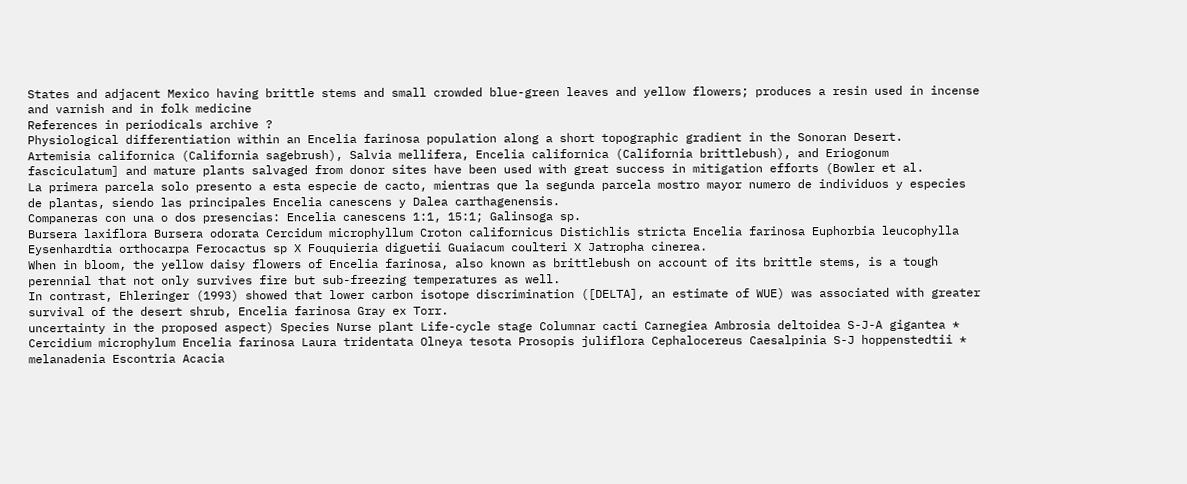States and adjacent Mexico having brittle stems and small crowded blue-green leaves and yellow flowers; produces a resin used in incense and varnish and in folk medicine
References in periodicals archive ?
Physiological differentiation within an Encelia farinosa population along a short topographic gradient in the Sonoran Desert.
Artemisia californica (California sagebrush), Salvia mellifera, Encelia californica (California brittlebush), and Eriogonum fasciculatum] and mature plants salvaged from donor sites have been used with great success in mitigation efforts (Bowler et al.
La primera parcela solo presento a esta especie de cacto, mientras que la segunda parcela mostro mayor numero de individuos y especies de plantas, siendo las principales Encelia canescens y Dalea carthagenensis.
Companeras con una o dos presencias: Encelia canescens 1:1, 15:1; Galinsoga sp.
Bursera laxiflora Bursera odorata Cercidum microphyllum Croton californicus Distichlis stricta Encelia farinosa Euphorbia leucophylla Eysenhardtia orthocarpa Ferocactus sp X Fouquieria diguetii Guaiacum coulteri X Jatropha cinerea.
When in bloom, the yellow daisy flowers of Encelia farinosa, also known as brittlebush on account of its brittle stems, is a tough perennial that not only survives fire but sub-freezing temperatures as well.
In contrast, Ehleringer (1993) showed that lower carbon isotope discrimination ([DELTA], an estimate of WUE) was associated with greater survival of the desert shrub, Encelia farinosa Gray ex Torr.
uncertainty in the proposed aspect) Species Nurse plant Life-cycle stage Columnar cacti Carnegiea Ambrosia deltoidea S-J-A gigantea * Cercidium microphylum Encelia farinosa Laura tridentata Olneya tesota Prosopis juliflora Cephalocereus Caesalpinia S-J hoppenstedtii * melanadenia Escontria Acacia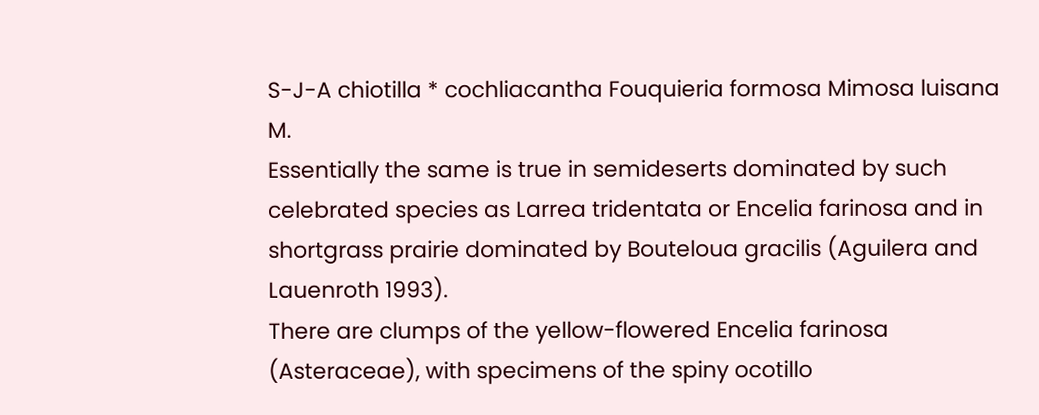S-J-A chiotilla * cochliacantha Fouquieria formosa Mimosa luisana M.
Essentially the same is true in semideserts dominated by such celebrated species as Larrea tridentata or Encelia farinosa and in shortgrass prairie dominated by Bouteloua gracilis (Aguilera and Lauenroth 1993).
There are clumps of the yellow-flowered Encelia farinosa (Asteraceae), with specimens of the spiny ocotillo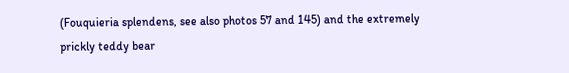(Fouquieria splendens, see also photos 57 and 145) and the extremely prickly teddy bear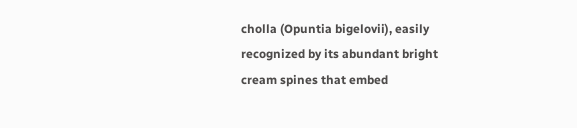cholla (Opuntia bigelovii), easily recognized by its abundant bright cream spines that embed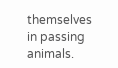themselves in passing animals.